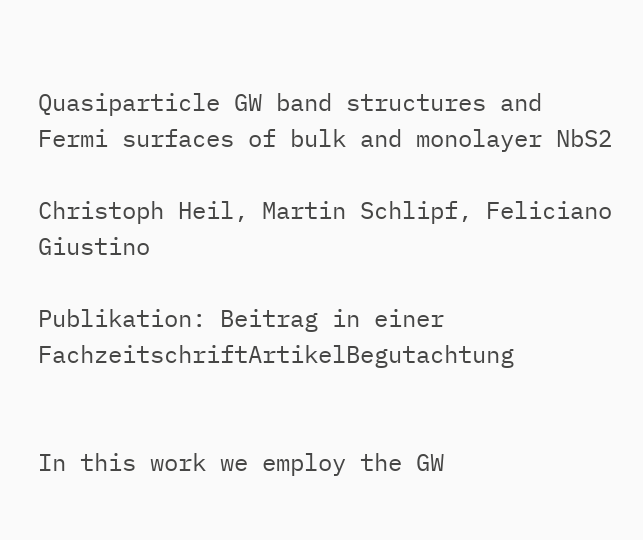Quasiparticle GW band structures and Fermi surfaces of bulk and monolayer NbS2

Christoph Heil, Martin Schlipf, Feliciano Giustino

Publikation: Beitrag in einer FachzeitschriftArtikelBegutachtung


In this work we employ the GW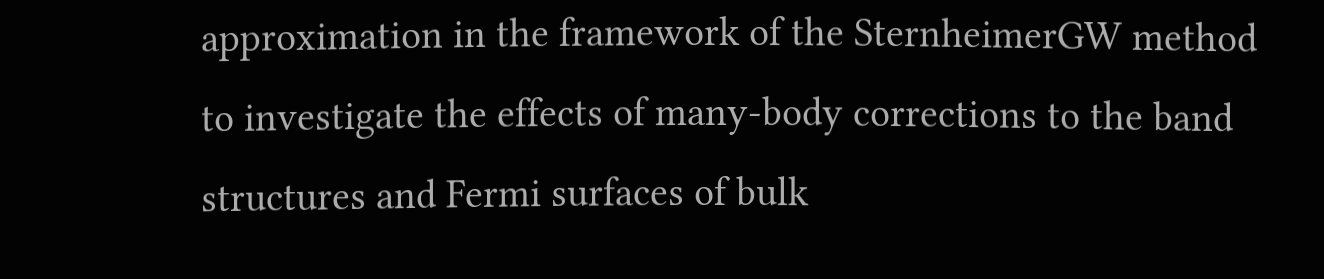approximation in the framework of the SternheimerGW method to investigate the effects of many-body corrections to the band structures and Fermi surfaces of bulk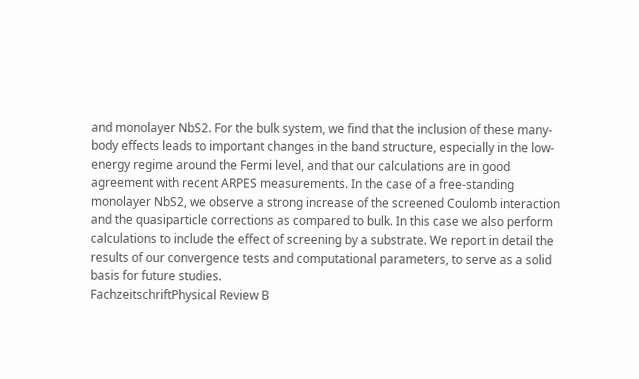and monolayer NbS2. For the bulk system, we find that the inclusion of these many-body effects leads to important changes in the band structure, especially in the low-energy regime around the Fermi level, and that our calculations are in good agreement with recent ARPES measurements. In the case of a free-standing monolayer NbS2, we observe a strong increase of the screened Coulomb interaction and the quasiparticle corrections as compared to bulk. In this case we also perform calculations to include the effect of screening by a substrate. We report in detail the results of our convergence tests and computational parameters, to serve as a solid basis for future studies.
FachzeitschriftPhysical Review B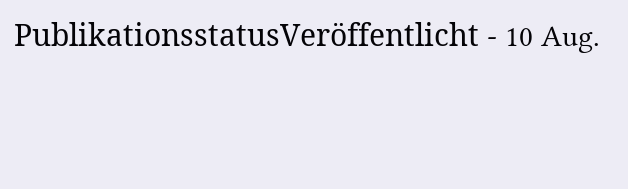PublikationsstatusVeröffentlicht - 10 Aug.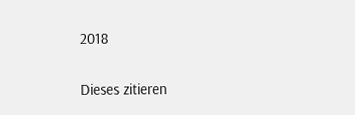2018

Dieses zitieren